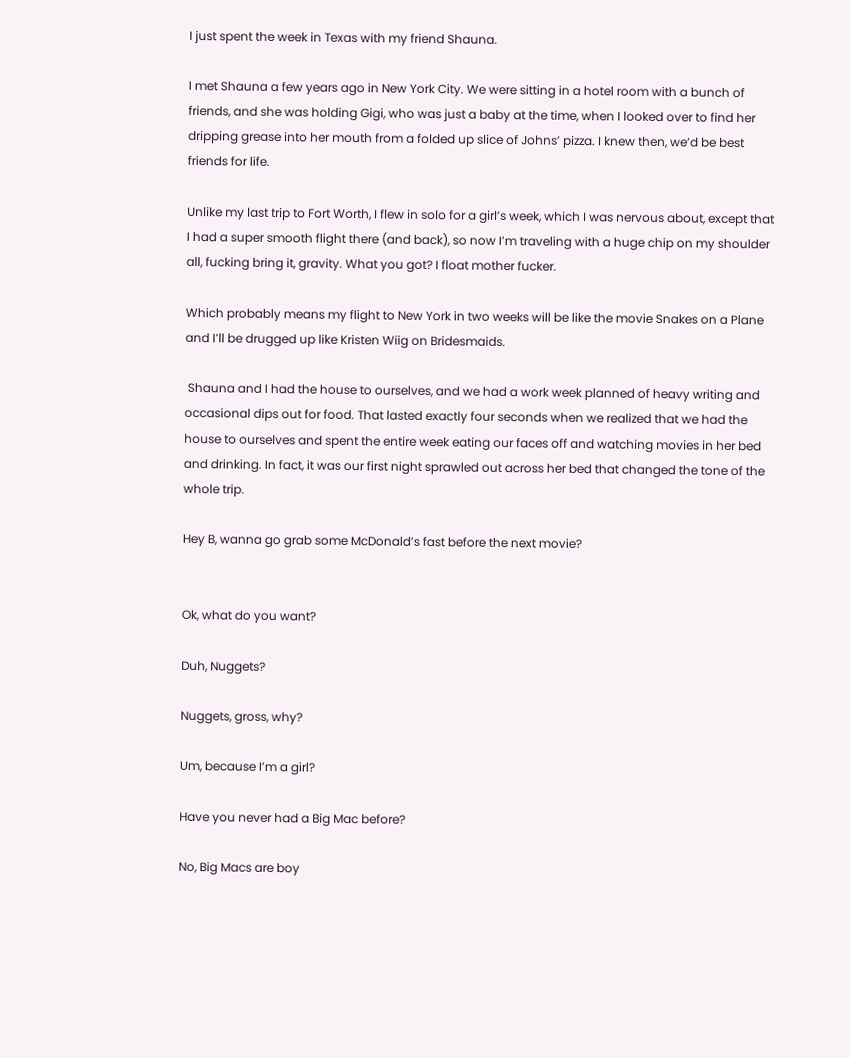I just spent the week in Texas with my friend Shauna.

I met Shauna a few years ago in New York City. We were sitting in a hotel room with a bunch of friends, and she was holding Gigi, who was just a baby at the time, when I looked over to find her dripping grease into her mouth from a folded up slice of Johns’ pizza. I knew then, we’d be best friends for life.

Unlike my last trip to Fort Worth, I flew in solo for a girl’s week, which I was nervous about, except that I had a super smooth flight there (and back), so now I’m traveling with a huge chip on my shoulder all, fucking bring it, gravity. What you got? I float mother fucker.

Which probably means my flight to New York in two weeks will be like the movie Snakes on a Plane and I’ll be drugged up like Kristen Wiig on Bridesmaids.

 Shauna and I had the house to ourselves, and we had a work week planned of heavy writing and occasional dips out for food. That lasted exactly four seconds when we realized that we had the house to ourselves and spent the entire week eating our faces off and watching movies in her bed and drinking. In fact, it was our first night sprawled out across her bed that changed the tone of the whole trip.

Hey B, wanna go grab some McDonald’s fast before the next movie?


Ok, what do you want?

Duh, Nuggets?

Nuggets, gross, why?

Um, because I’m a girl?

Have you never had a Big Mac before?

No, Big Macs are boy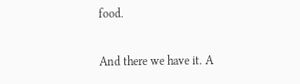food.

And there we have it. A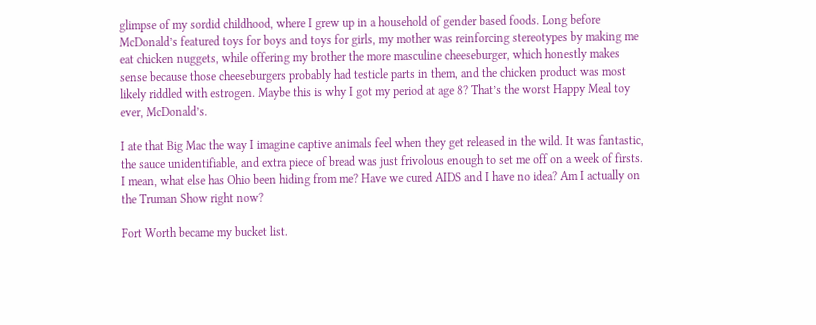glimpse of my sordid childhood, where I grew up in a household of gender based foods. Long before McDonald’s featured toys for boys and toys for girls, my mother was reinforcing stereotypes by making me eat chicken nuggets, while offering my brother the more masculine cheeseburger, which honestly makes sense because those cheeseburgers probably had testicle parts in them, and the chicken product was most likely riddled with estrogen. Maybe this is why I got my period at age 8? That’s the worst Happy Meal toy ever, McDonald’s.

I ate that Big Mac the way I imagine captive animals feel when they get released in the wild. It was fantastic, the sauce unidentifiable, and extra piece of bread was just frivolous enough to set me off on a week of firsts. I mean, what else has Ohio been hiding from me? Have we cured AIDS and I have no idea? Am I actually on the Truman Show right now?

Fort Worth became my bucket list.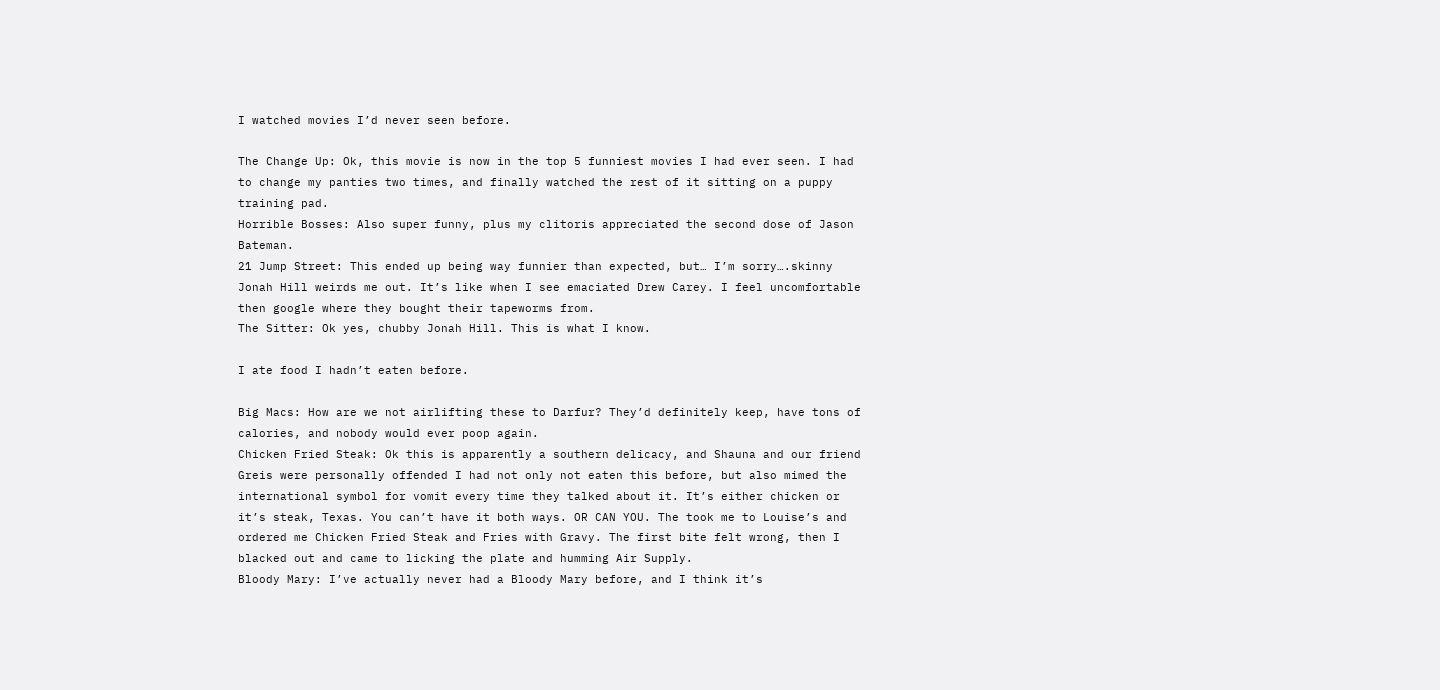I watched movies I’d never seen before.

The Change Up: Ok, this movie is now in the top 5 funniest movies I had ever seen. I had to change my panties two times, and finally watched the rest of it sitting on a puppy training pad.
Horrible Bosses: Also super funny, plus my clitoris appreciated the second dose of Jason Bateman.
21 Jump Street: This ended up being way funnier than expected, but… I’m sorry….skinny Jonah Hill weirds me out. It’s like when I see emaciated Drew Carey. I feel uncomfortable then google where they bought their tapeworms from.
The Sitter: Ok yes, chubby Jonah Hill. This is what I know.

I ate food I hadn’t eaten before.

Big Macs: How are we not airlifting these to Darfur? They’d definitely keep, have tons of calories, and nobody would ever poop again.
Chicken Fried Steak: Ok this is apparently a southern delicacy, and Shauna and our friend Greis were personally offended I had not only not eaten this before, but also mimed the international symbol for vomit every time they talked about it. It’s either chicken or it’s steak, Texas. You can’t have it both ways. OR CAN YOU. The took me to Louise’s and ordered me Chicken Fried Steak and Fries with Gravy. The first bite felt wrong, then I blacked out and came to licking the plate and humming Air Supply.
Bloody Mary: I’ve actually never had a Bloody Mary before, and I think it’s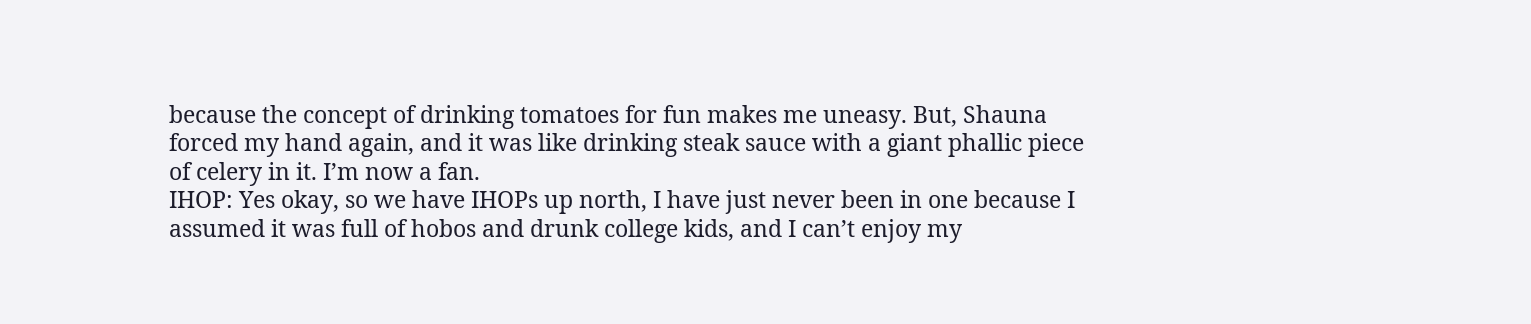because the concept of drinking tomatoes for fun makes me uneasy. But, Shauna forced my hand again, and it was like drinking steak sauce with a giant phallic piece of celery in it. I’m now a fan.
IHOP: Yes okay, so we have IHOPs up north, I have just never been in one because I assumed it was full of hobos and drunk college kids, and I can’t enjoy my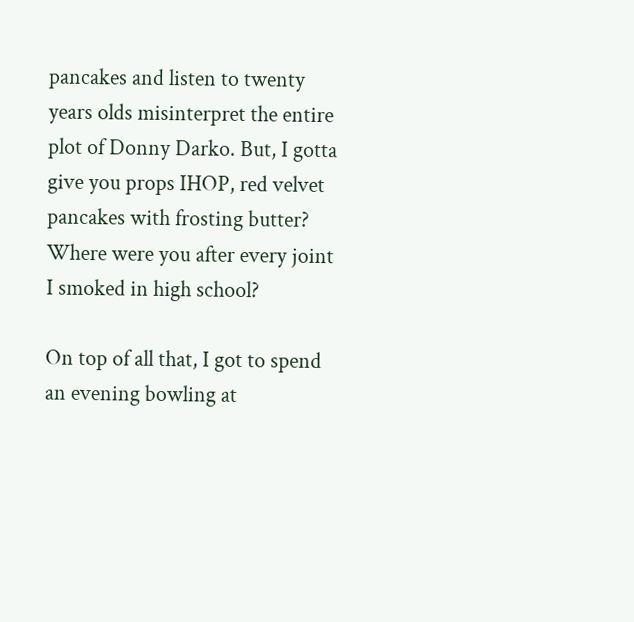pancakes and listen to twenty years olds misinterpret the entire plot of Donny Darko. But, I gotta give you props IHOP, red velvet pancakes with frosting butter? Where were you after every joint I smoked in high school?

On top of all that, I got to spend an evening bowling at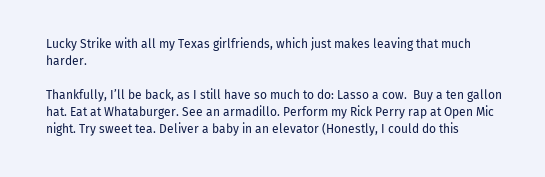Lucky Strike with all my Texas girlfriends, which just makes leaving that much harder.

Thankfully, I’ll be back, as I still have so much to do: Lasso a cow.  Buy a ten gallon hat. Eat at Whataburger. See an armadillo. Perform my Rick Perry rap at Open Mic night. Try sweet tea. Deliver a baby in an elevator (Honestly, I could do this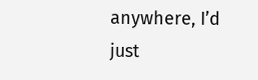anywhere, I’d just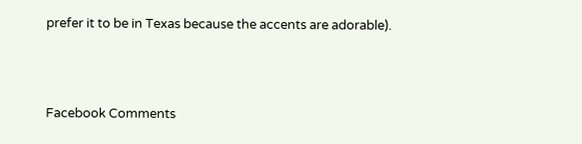prefer it to be in Texas because the accents are adorable).



Facebook Comments